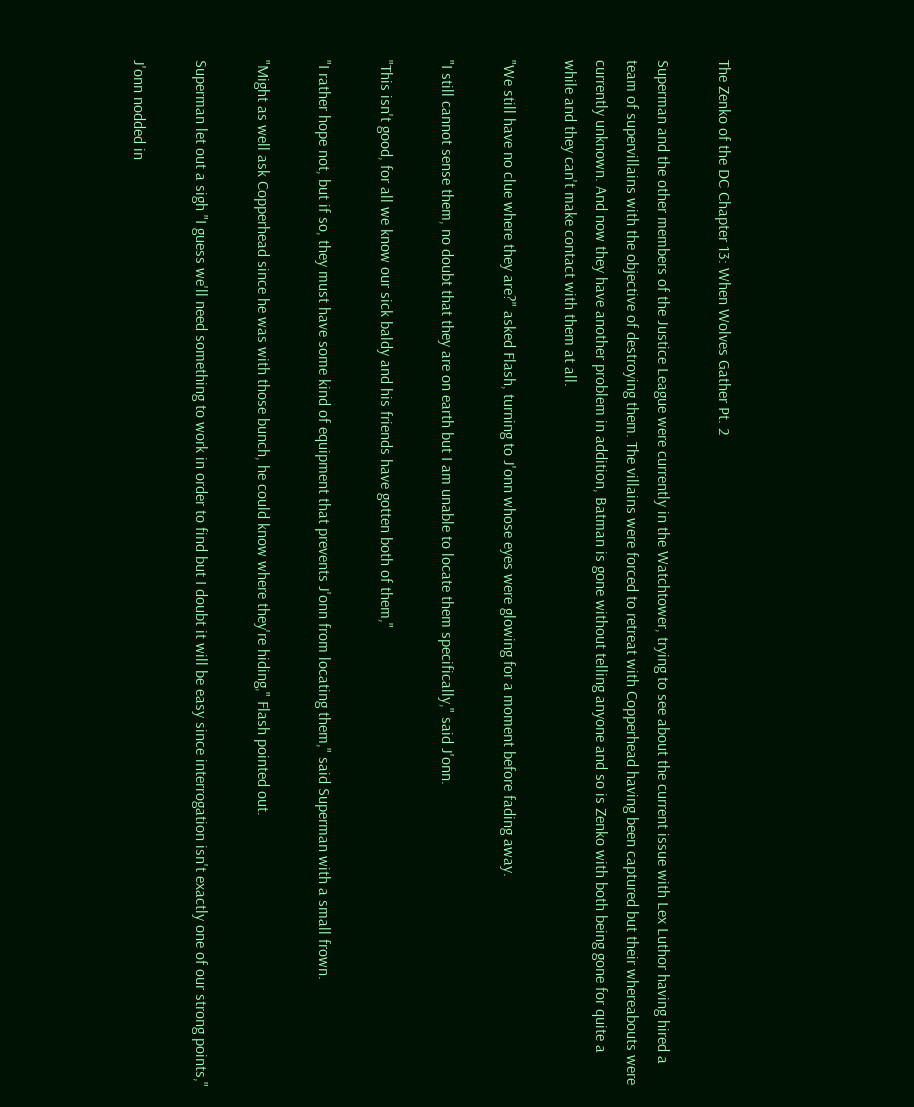The Zenko of the DC Chapter 13: When Wolves Gather Pt. 2

Superman and the other members of the Justice League were currently in the Watchtower, trying to see about the current issue with Lex Luthor having hired a team of supervillains with the objective of destroying them. The villains were forced to retreat with Copperhead having been captured but their whereabouts were currently unknown. And now they have another problem in addition, Batman is gone without telling anyone and so is Zenko with both being gone for quite a while and they can't make contact with them at all.

"We still have no clue where they are?" asked Flash, turning to J'onn whose eyes were glowing for a moment before fading away.

"I still cannot sense them, no doubt that they are on earth but I am unable to locate them specifically," said J'onn.

"This isn't good, for all we know our sick baldy and his friends have gotten both of them,"

"I rather hope not, but if so, they must have some kind of equipment that prevents J'onn from locating them," said Superman with a small frown.

"Might as well ask Copperhead since he was with those bunch, he could know where they're hiding," Flash pointed out.

Superman let out a sigh "I guess we'll need something to work in order to find but I doubt it will be easy since interrogation isn't exactly one of our strong points,"

J'onn nodded in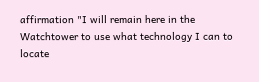affirmation "I will remain here in the Watchtower to use what technology I can to locate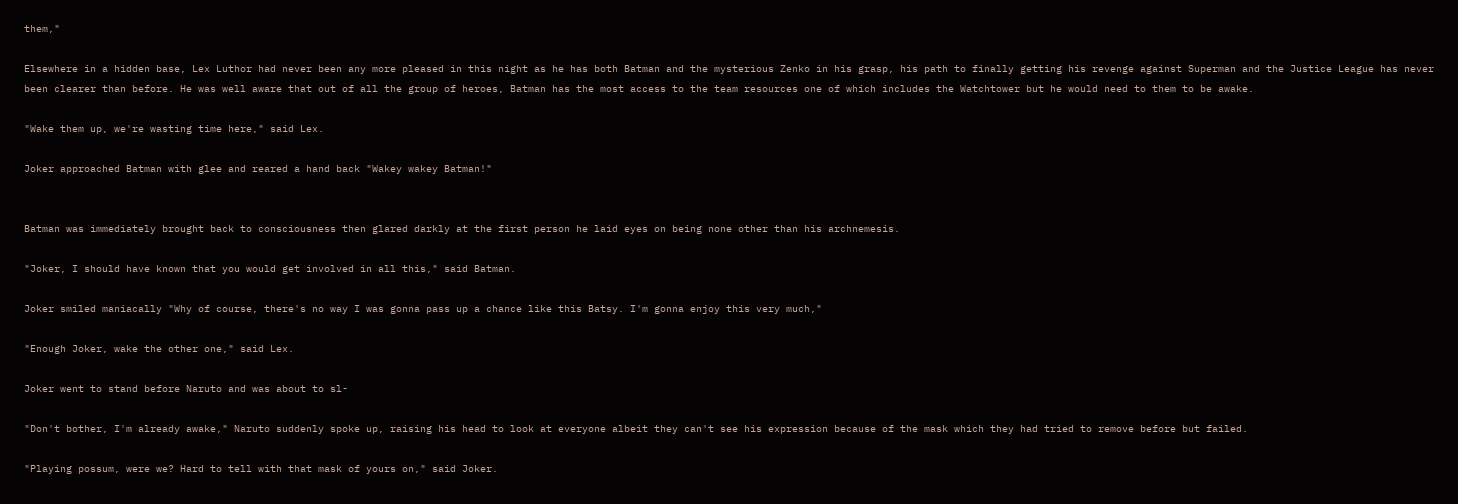them,"

Elsewhere in a hidden base, Lex Luthor had never been any more pleased in this night as he has both Batman and the mysterious Zenko in his grasp, his path to finally getting his revenge against Superman and the Justice League has never been clearer than before. He was well aware that out of all the group of heroes, Batman has the most access to the team resources one of which includes the Watchtower but he would need to them to be awake.

"Wake them up, we're wasting time here," said Lex.

Joker approached Batman with glee and reared a hand back "Wakey wakey Batman!"


Batman was immediately brought back to consciousness then glared darkly at the first person he laid eyes on being none other than his archnemesis.

"Joker, I should have known that you would get involved in all this," said Batman.

Joker smiled maniacally "Why of course, there's no way I was gonna pass up a chance like this Batsy. I'm gonna enjoy this very much,"

"Enough Joker, wake the other one," said Lex.

Joker went to stand before Naruto and was about to sl-

"Don't bother, I'm already awake," Naruto suddenly spoke up, raising his head to look at everyone albeit they can't see his expression because of the mask which they had tried to remove before but failed.

"Playing possum, were we? Hard to tell with that mask of yours on," said Joker.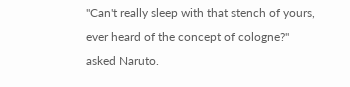"Can't really sleep with that stench of yours, ever heard of the concept of cologne?" asked Naruto.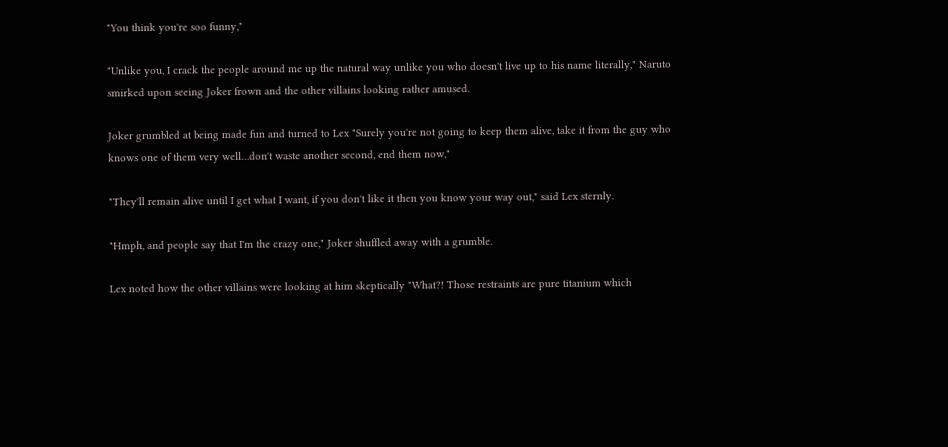"You think you're soo funny,"

"Unlike you, I crack the people around me up the natural way unlike you who doesn't live up to his name literally," Naruto smirked upon seeing Joker frown and the other villains looking rather amused.

Joker grumbled at being made fun and turned to Lex "Surely you're not going to keep them alive, take it from the guy who knows one of them very well…don't waste another second, end them now,"

"They'll remain alive until I get what I want, if you don't like it then you know your way out," said Lex sternly.

"Hmph, and people say that I'm the crazy one," Joker shuffled away with a grumble.

Lex noted how the other villains were looking at him skeptically "What?! Those restraints are pure titanium which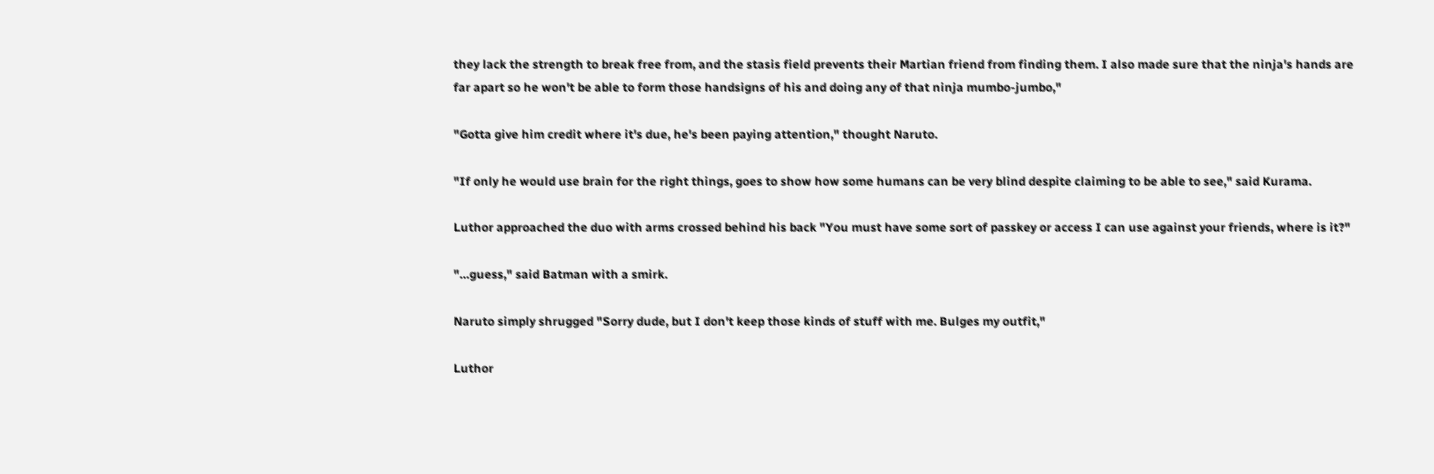they lack the strength to break free from, and the stasis field prevents their Martian friend from finding them. I also made sure that the ninja's hands are far apart so he won't be able to form those handsigns of his and doing any of that ninja mumbo-jumbo,"

"Gotta give him credit where it's due, he's been paying attention," thought Naruto.

"If only he would use brain for the right things, goes to show how some humans can be very blind despite claiming to be able to see," said Kurama.

Luthor approached the duo with arms crossed behind his back "You must have some sort of passkey or access I can use against your friends, where is it?"

"…guess," said Batman with a smirk.

Naruto simply shrugged "Sorry dude, but I don't keep those kinds of stuff with me. Bulges my outfit,"

Luthor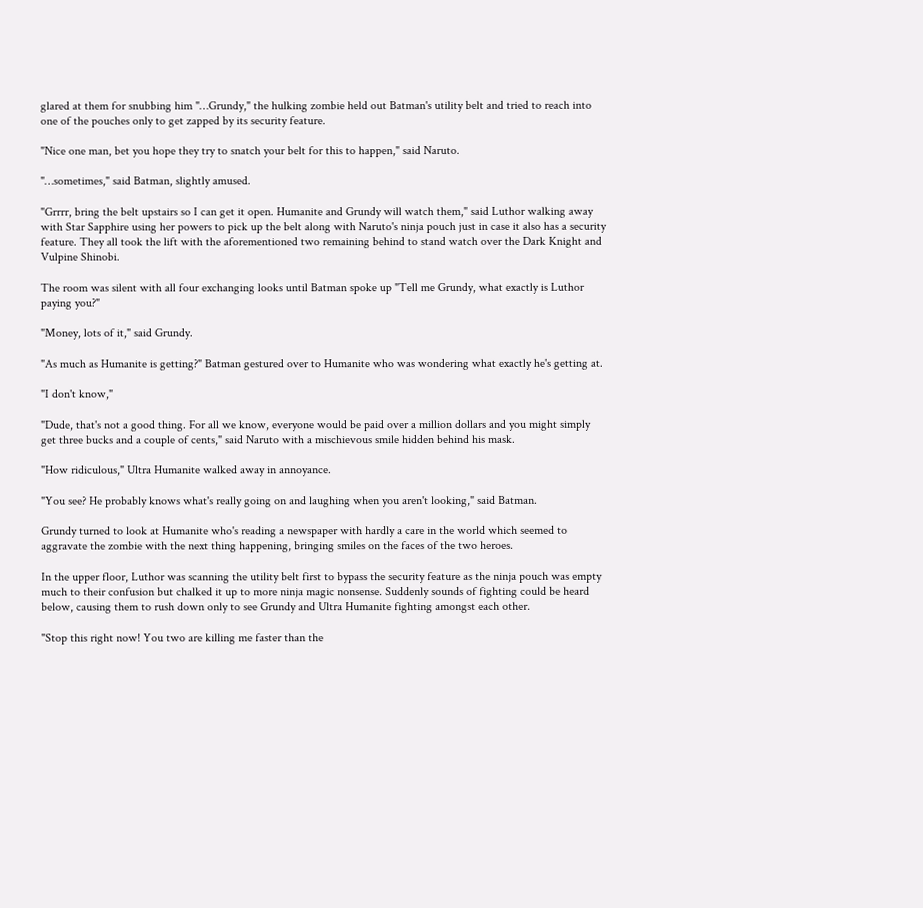glared at them for snubbing him "…Grundy," the hulking zombie held out Batman's utility belt and tried to reach into one of the pouches only to get zapped by its security feature.

"Nice one man, bet you hope they try to snatch your belt for this to happen," said Naruto.

"…sometimes," said Batman, slightly amused.

"Grrrr, bring the belt upstairs so I can get it open. Humanite and Grundy will watch them," said Luthor walking away with Star Sapphire using her powers to pick up the belt along with Naruto's ninja pouch just in case it also has a security feature. They all took the lift with the aforementioned two remaining behind to stand watch over the Dark Knight and Vulpine Shinobi.

The room was silent with all four exchanging looks until Batman spoke up "Tell me Grundy, what exactly is Luthor paying you?"

"Money, lots of it," said Grundy.

"As much as Humanite is getting?" Batman gestured over to Humanite who was wondering what exactly he's getting at.

"I don't know,"

"Dude, that's not a good thing. For all we know, everyone would be paid over a million dollars and you might simply get three bucks and a couple of cents," said Naruto with a mischievous smile hidden behind his mask.

"How ridiculous," Ultra Humanite walked away in annoyance.

"You see? He probably knows what's really going on and laughing when you aren't looking," said Batman.

Grundy turned to look at Humanite who's reading a newspaper with hardly a care in the world which seemed to aggravate the zombie with the next thing happening, bringing smiles on the faces of the two heroes.

In the upper floor, Luthor was scanning the utility belt first to bypass the security feature as the ninja pouch was empty much to their confusion but chalked it up to more ninja magic nonsense. Suddenly sounds of fighting could be heard below, causing them to rush down only to see Grundy and Ultra Humanite fighting amongst each other.

"Stop this right now! You two are killing me faster than the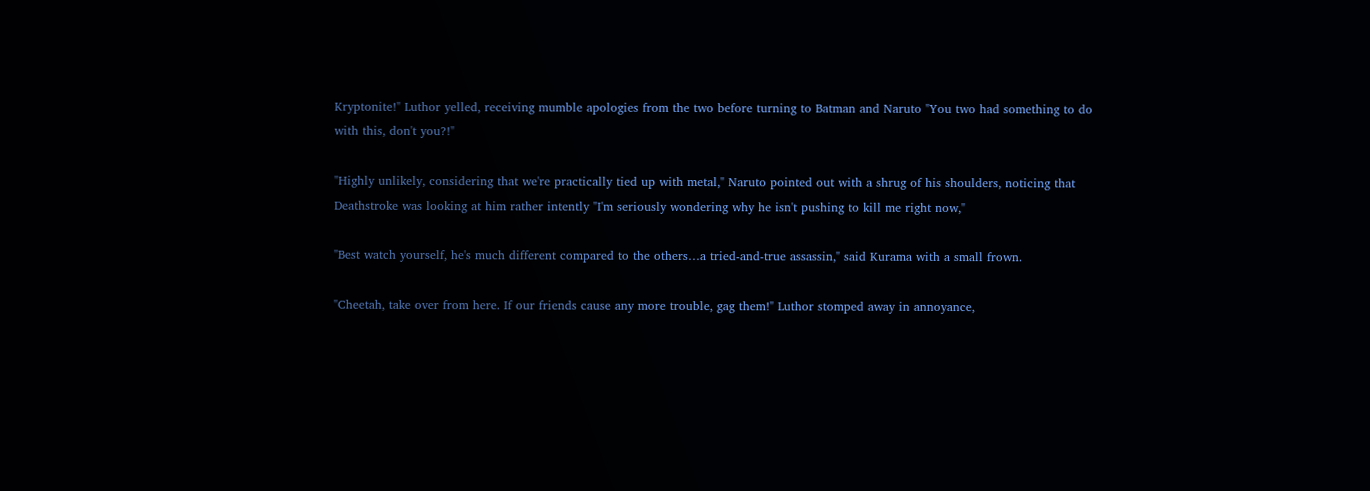Kryptonite!" Luthor yelled, receiving mumble apologies from the two before turning to Batman and Naruto "You two had something to do with this, don't you?!"

"Highly unlikely, considering that we're practically tied up with metal," Naruto pointed out with a shrug of his shoulders, noticing that Deathstroke was looking at him rather intently "I'm seriously wondering why he isn't pushing to kill me right now,"

"Best watch yourself, he's much different compared to the others…a tried-and-true assassin," said Kurama with a small frown.

"Cheetah, take over from here. If our friends cause any more trouble, gag them!" Luthor stomped away in annoyance,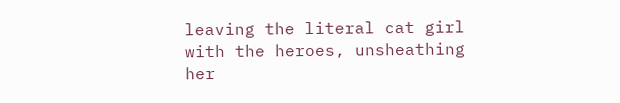leaving the literal cat girl with the heroes, unsheathing her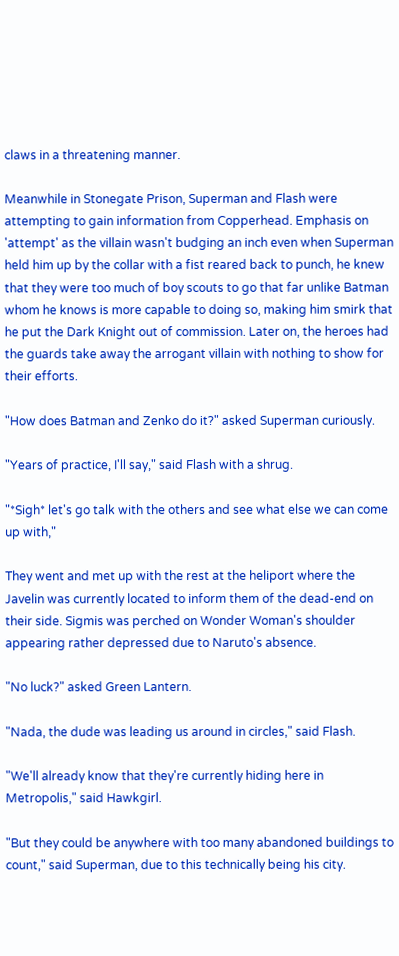claws in a threatening manner.

Meanwhile in Stonegate Prison, Superman and Flash were attempting to gain information from Copperhead. Emphasis on 'attempt' as the villain wasn't budging an inch even when Superman held him up by the collar with a fist reared back to punch, he knew that they were too much of boy scouts to go that far unlike Batman whom he knows is more capable to doing so, making him smirk that he put the Dark Knight out of commission. Later on, the heroes had the guards take away the arrogant villain with nothing to show for their efforts.

"How does Batman and Zenko do it?" asked Superman curiously.

"Years of practice, I'll say," said Flash with a shrug.

"*Sigh* let's go talk with the others and see what else we can come up with,"

They went and met up with the rest at the heliport where the Javelin was currently located to inform them of the dead-end on their side. Sigmis was perched on Wonder Woman's shoulder appearing rather depressed due to Naruto's absence.

"No luck?" asked Green Lantern.

"Nada, the dude was leading us around in circles," said Flash.

"We'll already know that they're currently hiding here in Metropolis," said Hawkgirl.

"But they could be anywhere with too many abandoned buildings to count," said Superman, due to this technically being his city.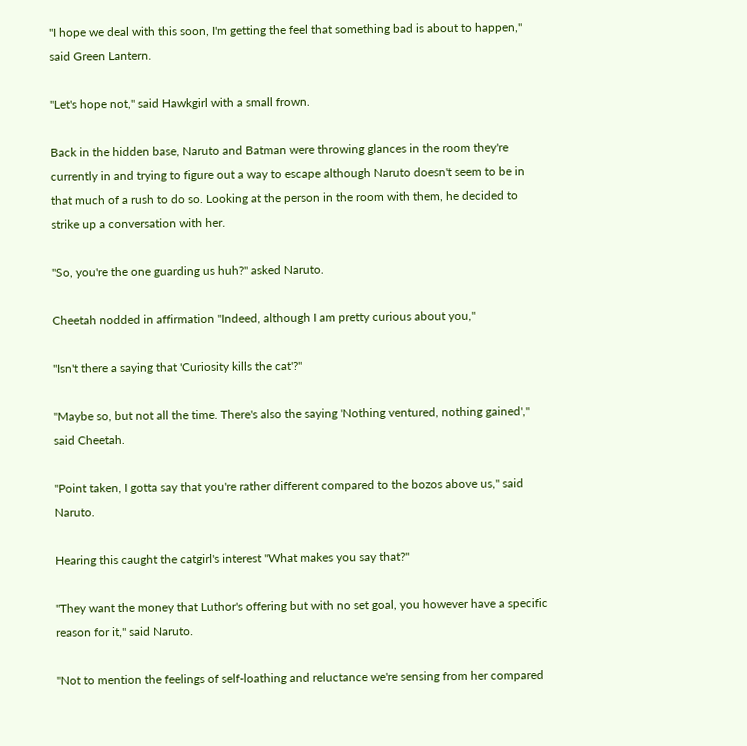"I hope we deal with this soon, I'm getting the feel that something bad is about to happen," said Green Lantern.

"Let's hope not," said Hawkgirl with a small frown.

Back in the hidden base, Naruto and Batman were throwing glances in the room they're currently in and trying to figure out a way to escape although Naruto doesn't seem to be in that much of a rush to do so. Looking at the person in the room with them, he decided to strike up a conversation with her.

"So, you're the one guarding us huh?" asked Naruto.

Cheetah nodded in affirmation "Indeed, although I am pretty curious about you,"

"Isn't there a saying that 'Curiosity kills the cat'?"

"Maybe so, but not all the time. There's also the saying 'Nothing ventured, nothing gained'," said Cheetah.

"Point taken, I gotta say that you're rather different compared to the bozos above us," said Naruto.

Hearing this caught the catgirl's interest "What makes you say that?"

"They want the money that Luthor's offering but with no set goal, you however have a specific reason for it," said Naruto.

"Not to mention the feelings of self-loathing and reluctance we're sensing from her compared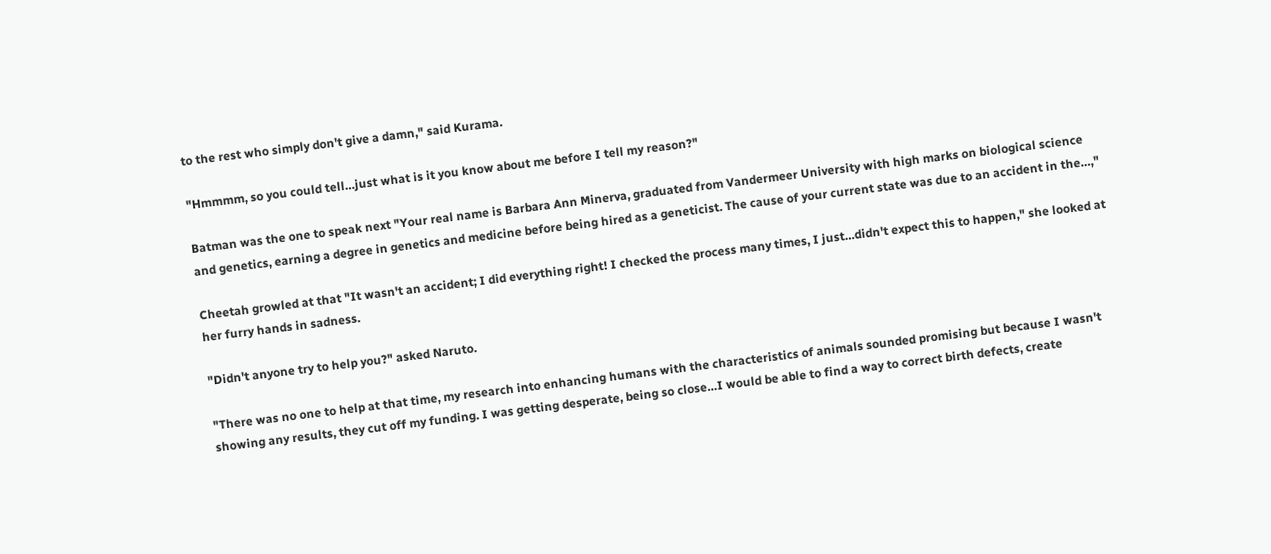to the rest who simply don't give a damn," said Kurama.

"Hmmmm, so you could tell…just what is it you know about me before I tell my reason?"

Batman was the one to speak next "Your real name is Barbara Ann Minerva, graduated from Vandermeer University with high marks on biological science and genetics, earning a degree in genetics and medicine before being hired as a geneticist. The cause of your current state was due to an accident in the…,"

Cheetah growled at that "It wasn't an accident; I did everything right! I checked the process many times, I just…didn't expect this to happen," she looked at her furry hands in sadness.

"Didn't anyone try to help you?" asked Naruto.

"There was no one to help at that time, my research into enhancing humans with the characteristics of animals sounded promising but because I wasn't showing any results, they cut off my funding. I was getting desperate, being so close…I would be able to find a way to correct birth defects, create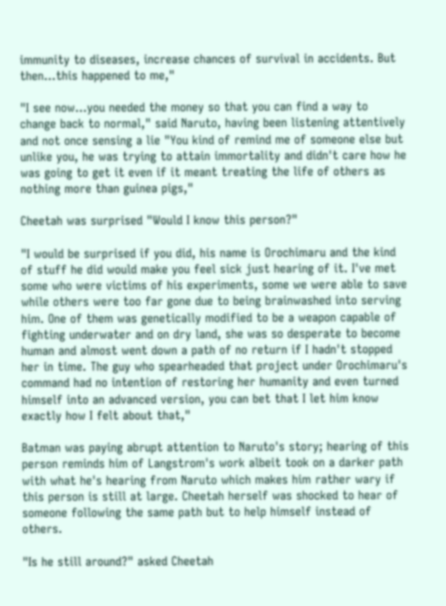immunity to diseases, increase chances of survival in accidents. But then…this happened to me,"

"I see now…you needed the money so that you can find a way to change back to normal," said Naruto, having been listening attentively and not once sensing a lie "You kind of remind me of someone else but unlike you, he was trying to attain immortality and didn't care how he was going to get it even if it meant treating the life of others as nothing more than guinea pigs,"

Cheetah was surprised "Would I know this person?"

"I would be surprised if you did, his name is Orochimaru and the kind of stuff he did would make you feel sick just hearing of it. I've met some who were victims of his experiments, some we were able to save while others were too far gone due to being brainwashed into serving him. One of them was genetically modified to be a weapon capable of fighting underwater and on dry land, she was so desperate to become human and almost went down a path of no return if I hadn't stopped her in time. The guy who spearheaded that project under Orochimaru's command had no intention of restoring her humanity and even turned himself into an advanced version, you can bet that I let him know exactly how I felt about that,"

Batman was paying abrupt attention to Naruto's story; hearing of this person reminds him of Langstrom's work albeit took on a darker path with what he's hearing from Naruto which makes him rather wary if this person is still at large. Cheetah herself was shocked to hear of someone following the same path but to help himself instead of others.

"Is he still around?" asked Cheetah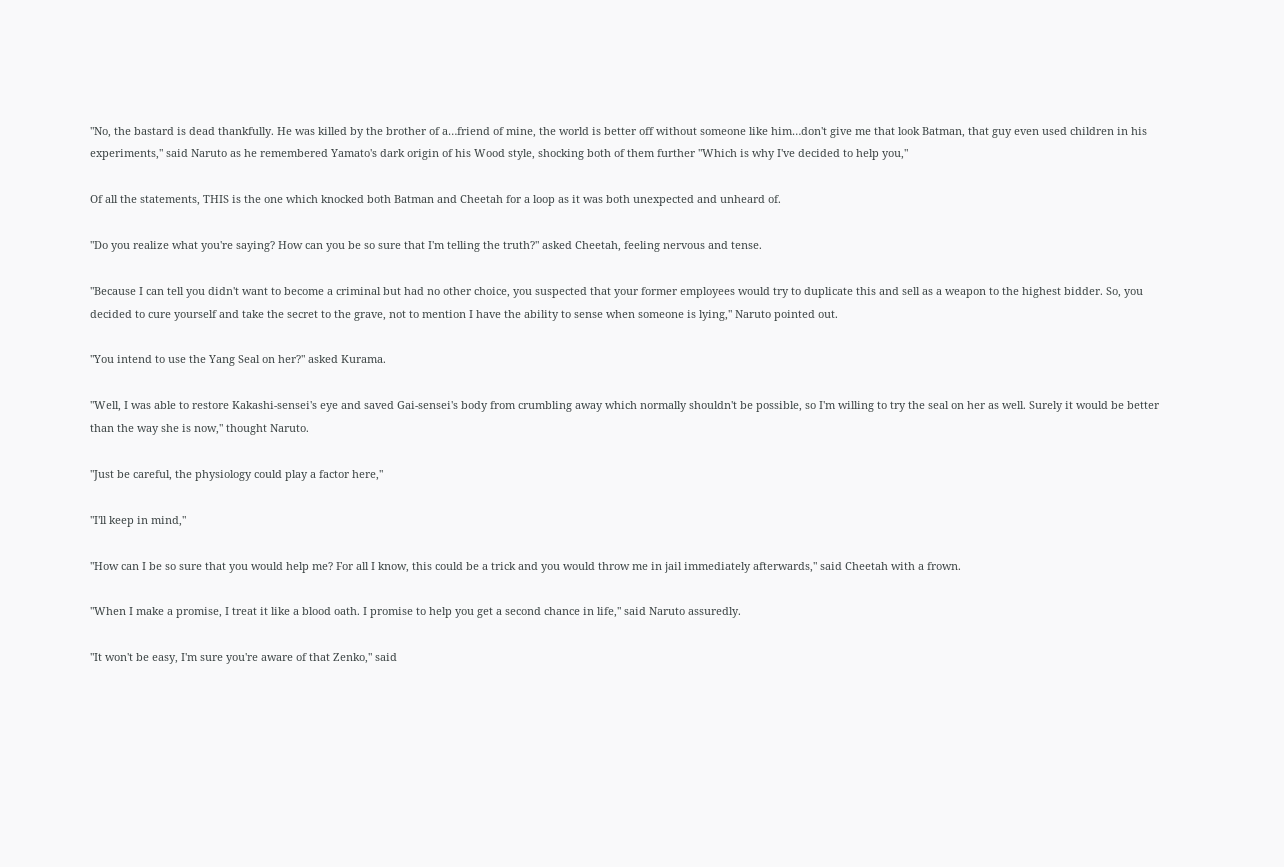"No, the bastard is dead thankfully. He was killed by the brother of a…friend of mine, the world is better off without someone like him…don't give me that look Batman, that guy even used children in his experiments," said Naruto as he remembered Yamato's dark origin of his Wood style, shocking both of them further "Which is why I've decided to help you,"

Of all the statements, THIS is the one which knocked both Batman and Cheetah for a loop as it was both unexpected and unheard of.

"Do you realize what you're saying? How can you be so sure that I'm telling the truth?" asked Cheetah, feeling nervous and tense.

"Because I can tell you didn't want to become a criminal but had no other choice, you suspected that your former employees would try to duplicate this and sell as a weapon to the highest bidder. So, you decided to cure yourself and take the secret to the grave, not to mention I have the ability to sense when someone is lying," Naruto pointed out.

"You intend to use the Yang Seal on her?" asked Kurama.

"Well, I was able to restore Kakashi-sensei's eye and saved Gai-sensei's body from crumbling away which normally shouldn't be possible, so I'm willing to try the seal on her as well. Surely it would be better than the way she is now," thought Naruto.

"Just be careful, the physiology could play a factor here,"

"I'll keep in mind,"

"How can I be so sure that you would help me? For all I know, this could be a trick and you would throw me in jail immediately afterwards," said Cheetah with a frown.

"When I make a promise, I treat it like a blood oath. I promise to help you get a second chance in life," said Naruto assuredly.

"It won't be easy, I'm sure you're aware of that Zenko," said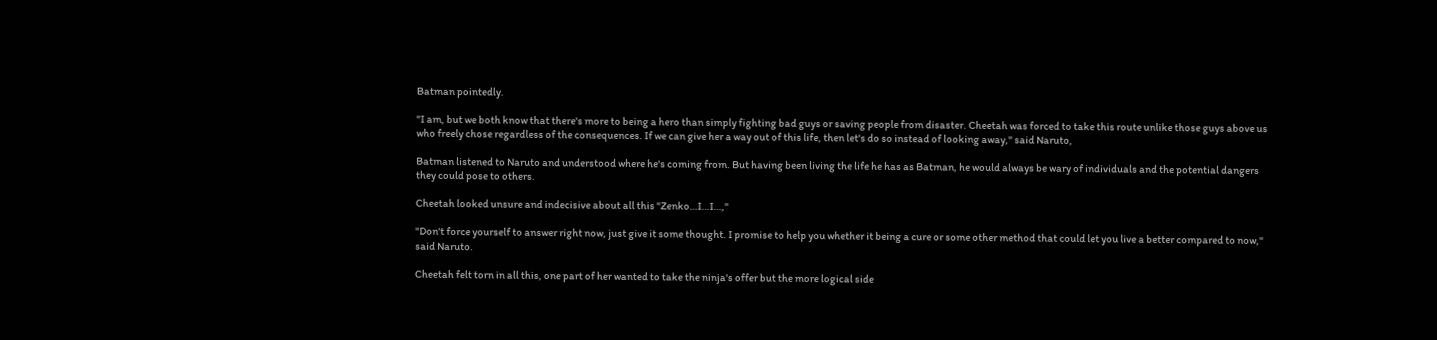Batman pointedly.

"I am, but we both know that there's more to being a hero than simply fighting bad guys or saving people from disaster. Cheetah was forced to take this route unlike those guys above us who freely chose regardless of the consequences. If we can give her a way out of this life, then let's do so instead of looking away," said Naruto,

Batman listened to Naruto and understood where he's coming from. But having been living the life he has as Batman, he would always be wary of individuals and the potential dangers they could pose to others.

Cheetah looked unsure and indecisive about all this "Zenko…I…I…,"

"Don't force yourself to answer right now, just give it some thought. I promise to help you whether it being a cure or some other method that could let you live a better compared to now," said Naruto.

Cheetah felt torn in all this, one part of her wanted to take the ninja's offer but the more logical side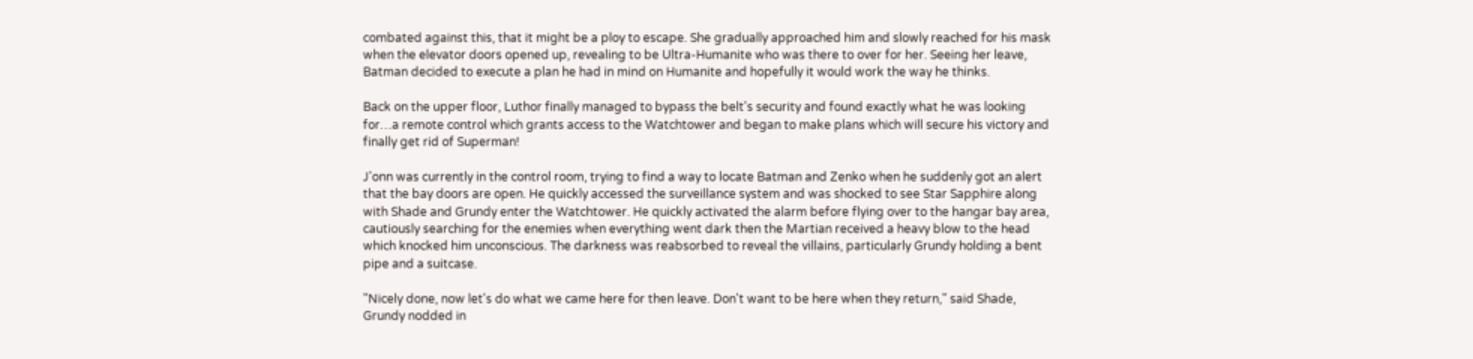combated against this, that it might be a ploy to escape. She gradually approached him and slowly reached for his mask when the elevator doors opened up, revealing to be Ultra-Humanite who was there to over for her. Seeing her leave, Batman decided to execute a plan he had in mind on Humanite and hopefully it would work the way he thinks.

Back on the upper floor, Luthor finally managed to bypass the belt's security and found exactly what he was looking for…a remote control which grants access to the Watchtower and began to make plans which will secure his victory and finally get rid of Superman!

J'onn was currently in the control room, trying to find a way to locate Batman and Zenko when he suddenly got an alert that the bay doors are open. He quickly accessed the surveillance system and was shocked to see Star Sapphire along with Shade and Grundy enter the Watchtower. He quickly activated the alarm before flying over to the hangar bay area, cautiously searching for the enemies when everything went dark then the Martian received a heavy blow to the head which knocked him unconscious. The darkness was reabsorbed to reveal the villains, particularly Grundy holding a bent pipe and a suitcase.

"Nicely done, now let's do what we came here for then leave. Don't want to be here when they return," said Shade, Grundy nodded in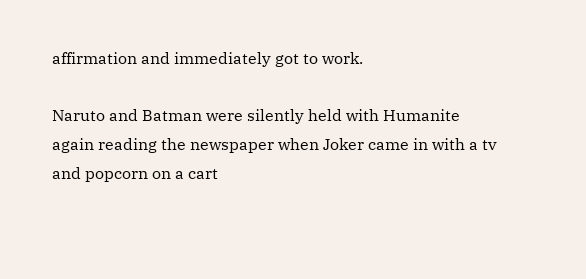affirmation and immediately got to work.

Naruto and Batman were silently held with Humanite again reading the newspaper when Joker came in with a tv and popcorn on a cart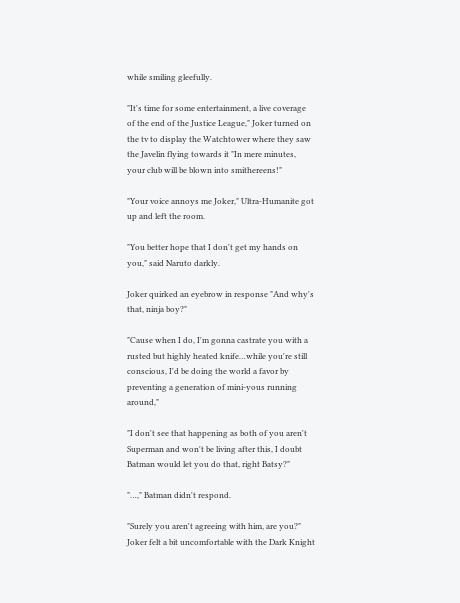while smiling gleefully.

"It's time for some entertainment, a live coverage of the end of the Justice League," Joker turned on the tv to display the Watchtower where they saw the Javelin flying towards it "In mere minutes, your club will be blown into smithereens!"

"Your voice annoys me Joker," Ultra-Humanite got up and left the room.

"You better hope that I don't get my hands on you," said Naruto darkly.

Joker quirked an eyebrow in response "And why's that, ninja boy?"

"Cause when I do, I'm gonna castrate you with a rusted but highly heated knife…while you're still conscious, I'd be doing the world a favor by preventing a generation of mini-yous running around,"

"I don't see that happening as both of you aren't Superman and won't be living after this, I doubt Batman would let you do that, right Batsy?"

"…," Batman didn't respond.

"Surely you aren't agreeing with him, are you?" Joker felt a bit uncomfortable with the Dark Knight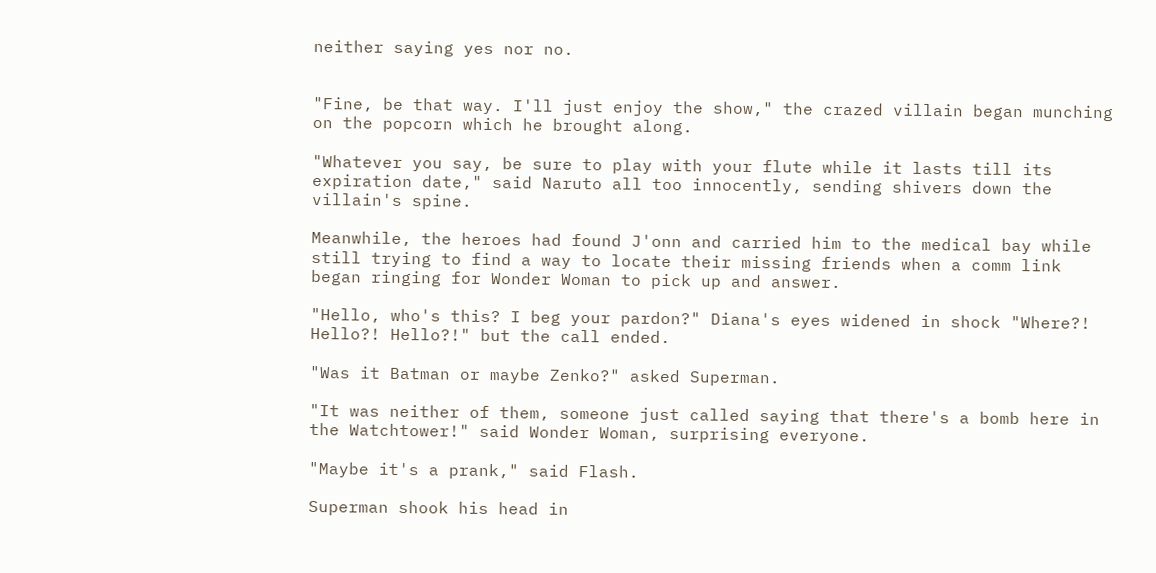neither saying yes nor no.


"Fine, be that way. I'll just enjoy the show," the crazed villain began munching on the popcorn which he brought along.

"Whatever you say, be sure to play with your flute while it lasts till its expiration date," said Naruto all too innocently, sending shivers down the villain's spine.

Meanwhile, the heroes had found J'onn and carried him to the medical bay while still trying to find a way to locate their missing friends when a comm link began ringing for Wonder Woman to pick up and answer.

"Hello, who's this? I beg your pardon?" Diana's eyes widened in shock "Where?! Hello?! Hello?!" but the call ended.

"Was it Batman or maybe Zenko?" asked Superman.

"It was neither of them, someone just called saying that there's a bomb here in the Watchtower!" said Wonder Woman, surprising everyone.

"Maybe it's a prank," said Flash.

Superman shook his head in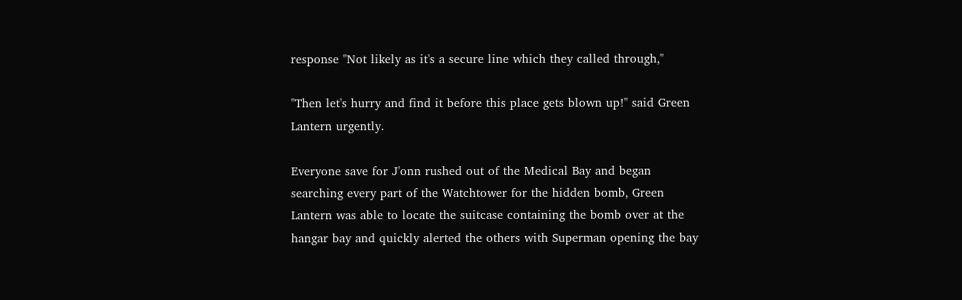response "Not likely as it's a secure line which they called through,"

"Then let's hurry and find it before this place gets blown up!" said Green Lantern urgently.

Everyone save for J'onn rushed out of the Medical Bay and began searching every part of the Watchtower for the hidden bomb, Green Lantern was able to locate the suitcase containing the bomb over at the hangar bay and quickly alerted the others with Superman opening the bay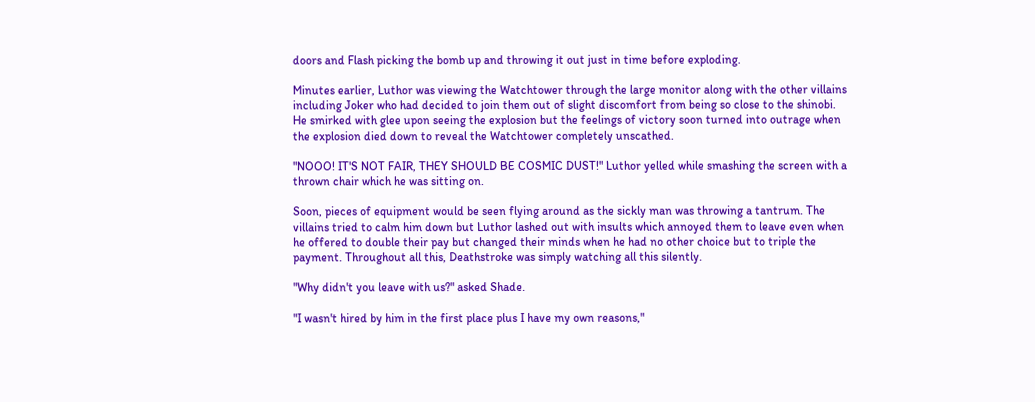doors and Flash picking the bomb up and throwing it out just in time before exploding.

Minutes earlier, Luthor was viewing the Watchtower through the large monitor along with the other villains including Joker who had decided to join them out of slight discomfort from being so close to the shinobi. He smirked with glee upon seeing the explosion but the feelings of victory soon turned into outrage when the explosion died down to reveal the Watchtower completely unscathed.

"NOOO! IT'S NOT FAIR, THEY SHOULD BE COSMIC DUST!" Luthor yelled while smashing the screen with a thrown chair which he was sitting on.

Soon, pieces of equipment would be seen flying around as the sickly man was throwing a tantrum. The villains tried to calm him down but Luthor lashed out with insults which annoyed them to leave even when he offered to double their pay but changed their minds when he had no other choice but to triple the payment. Throughout all this, Deathstroke was simply watching all this silently.

"Why didn't you leave with us?" asked Shade.

"I wasn't hired by him in the first place plus I have my own reasons,"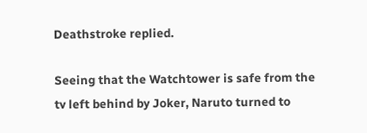Deathstroke replied.

Seeing that the Watchtower is safe from the tv left behind by Joker, Naruto turned to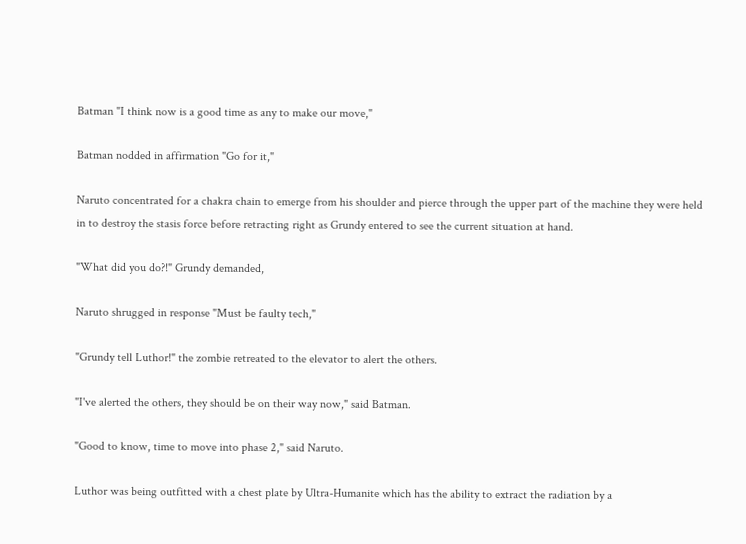Batman "I think now is a good time as any to make our move,"

Batman nodded in affirmation "Go for it,"

Naruto concentrated for a chakra chain to emerge from his shoulder and pierce through the upper part of the machine they were held in to destroy the stasis force before retracting right as Grundy entered to see the current situation at hand.

"What did you do?!" Grundy demanded,

Naruto shrugged in response "Must be faulty tech,"

"Grundy tell Luthor!" the zombie retreated to the elevator to alert the others.

"I've alerted the others, they should be on their way now," said Batman.

"Good to know, time to move into phase 2," said Naruto.

Luthor was being outfitted with a chest plate by Ultra-Humanite which has the ability to extract the radiation by a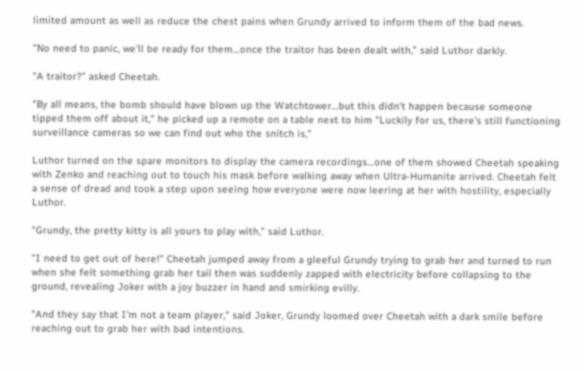limited amount as well as reduce the chest pains when Grundy arrived to inform them of the bad news.

"No need to panic, we'll be ready for them…once the traitor has been dealt with," said Luthor darkly.

"A traitor?" asked Cheetah.

"By all means, the bomb should have blown up the Watchtower…but this didn't happen because someone tipped them off about it," he picked up a remote on a table next to him "Luckily for us, there's still functioning surveillance cameras so we can find out who the snitch is,"

Luthor turned on the spare monitors to display the camera recordings…one of them showed Cheetah speaking with Zenko and reaching out to touch his mask before walking away when Ultra-Humanite arrived. Cheetah felt a sense of dread and took a step upon seeing how everyone were now leering at her with hostility, especially Luthor.

"Grundy, the pretty kitty is all yours to play with," said Luthor.

"I need to get out of here!" Cheetah jumped away from a gleeful Grundy trying to grab her and turned to run when she felt something grab her tail then was suddenly zapped with electricity before collapsing to the ground, revealing Joker with a joy buzzer in hand and smirking evilly.

"And they say that I'm not a team player," said Joker, Grundy loomed over Cheetah with a dark smile before reaching out to grab her with bad intentions.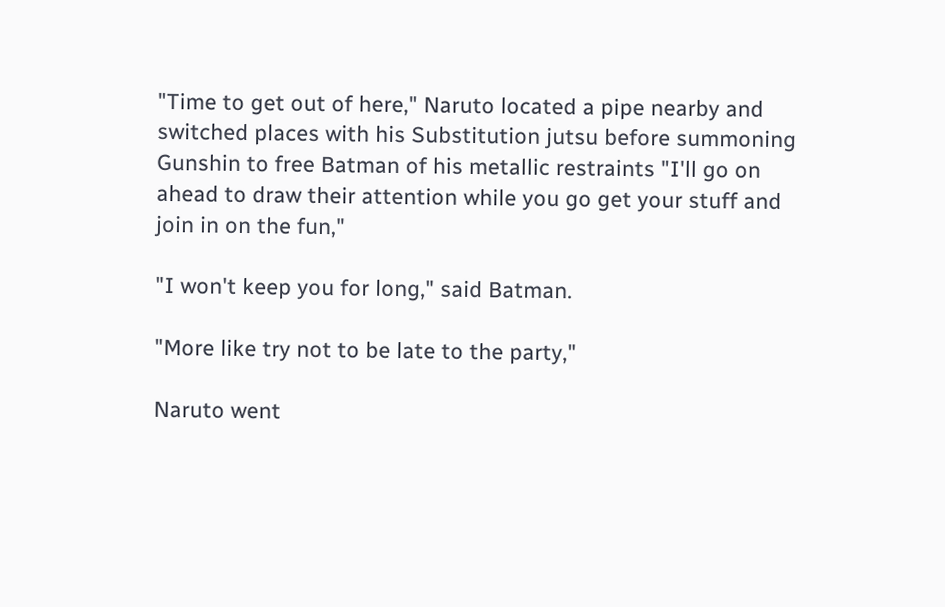"Time to get out of here," Naruto located a pipe nearby and switched places with his Substitution jutsu before summoning Gunshin to free Batman of his metallic restraints "I'll go on ahead to draw their attention while you go get your stuff and join in on the fun,"

"I won't keep you for long," said Batman.

"More like try not to be late to the party,"

Naruto went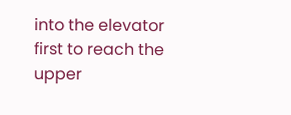into the elevator first to reach the upper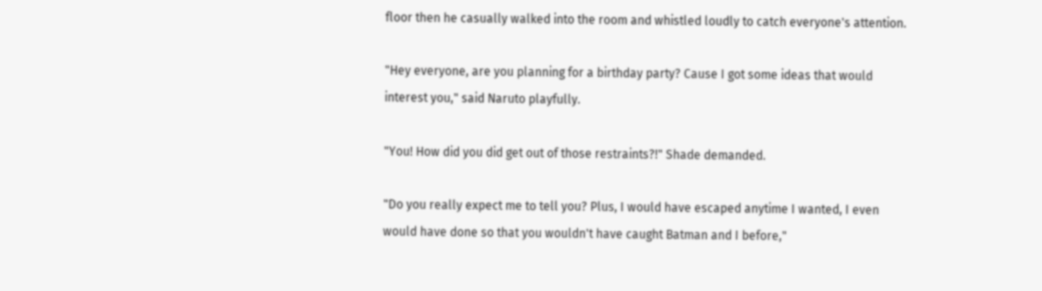floor then he casually walked into the room and whistled loudly to catch everyone's attention.

"Hey everyone, are you planning for a birthday party? Cause I got some ideas that would interest you," said Naruto playfully.

"You! How did you did get out of those restraints?!" Shade demanded.

"Do you really expect me to tell you? Plus, I would have escaped anytime I wanted, I even would have done so that you wouldn't have caught Batman and I before,"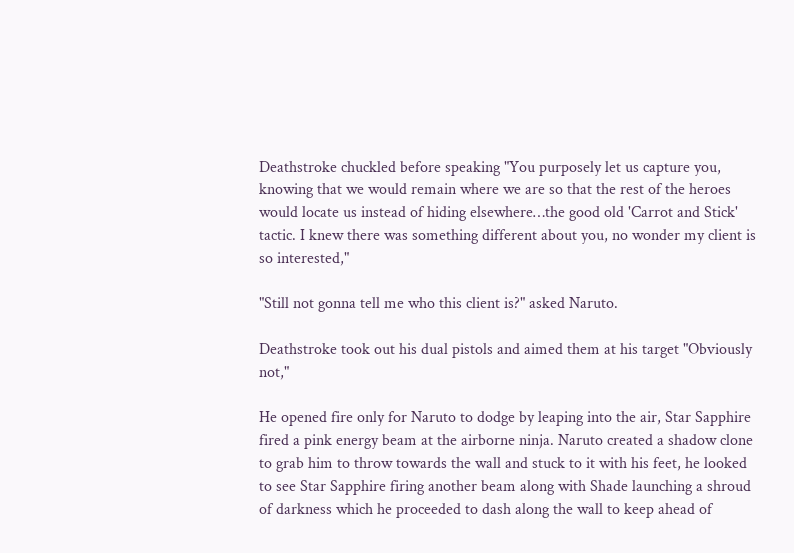Deathstroke chuckled before speaking "You purposely let us capture you, knowing that we would remain where we are so that the rest of the heroes would locate us instead of hiding elsewhere…the good old 'Carrot and Stick' tactic. I knew there was something different about you, no wonder my client is so interested,"

"Still not gonna tell me who this client is?" asked Naruto.

Deathstroke took out his dual pistols and aimed them at his target "Obviously not,"

He opened fire only for Naruto to dodge by leaping into the air, Star Sapphire fired a pink energy beam at the airborne ninja. Naruto created a shadow clone to grab him to throw towards the wall and stuck to it with his feet, he looked to see Star Sapphire firing another beam along with Shade launching a shroud of darkness which he proceeded to dash along the wall to keep ahead of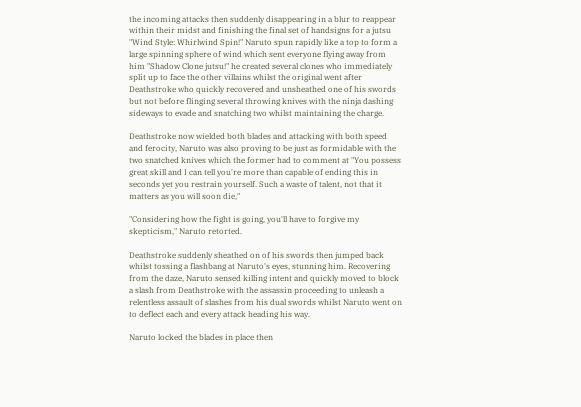the incoming attacks then suddenly disappearing in a blur to reappear within their midst and finishing the final set of handsigns for a jutsu "Wind Style: Whirlwind Spin!" Naruto spun rapidly like a top to form a large spinning sphere of wind which sent everyone flying away from him "Shadow Clone jutsu!" he created several clones who immediately split up to face the other villains whilst the original went after Deathstroke who quickly recovered and unsheathed one of his swords but not before flinging several throwing knives with the ninja dashing sideways to evade and snatching two whilst maintaining the charge.

Deathstroke now wielded both blades and attacking with both speed and ferocity, Naruto was also proving to be just as formidable with the two snatched knives which the former had to comment at "You possess great skill and I can tell you're more than capable of ending this in seconds yet you restrain yourself. Such a waste of talent, not that it matters as you will soon die,"

"Considering how the fight is going, you'll have to forgive my skepticism," Naruto retorted.

Deathstroke suddenly sheathed on of his swords then jumped back whilst tossing a flashbang at Naruto's eyes, stunning him. Recovering from the daze, Naruto sensed killing intent and quickly moved to block a slash from Deathstroke with the assassin proceeding to unleash a relentless assault of slashes from his dual swords whilst Naruto went on to deflect each and every attack heading his way.

Naruto locked the blades in place then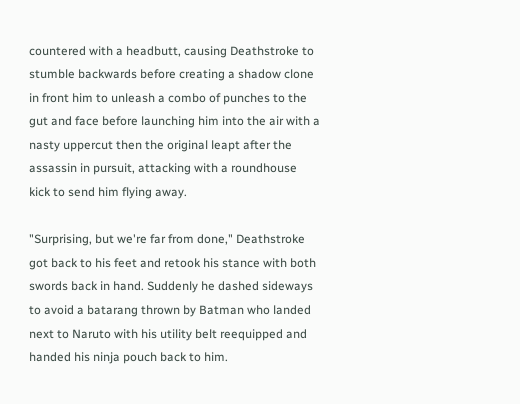countered with a headbutt, causing Deathstroke to stumble backwards before creating a shadow clone in front him to unleash a combo of punches to the gut and face before launching him into the air with a nasty uppercut then the original leapt after the assassin in pursuit, attacking with a roundhouse kick to send him flying away.

"Surprising, but we're far from done," Deathstroke got back to his feet and retook his stance with both swords back in hand. Suddenly he dashed sideways to avoid a batarang thrown by Batman who landed next to Naruto with his utility belt reequipped and handed his ninja pouch back to him.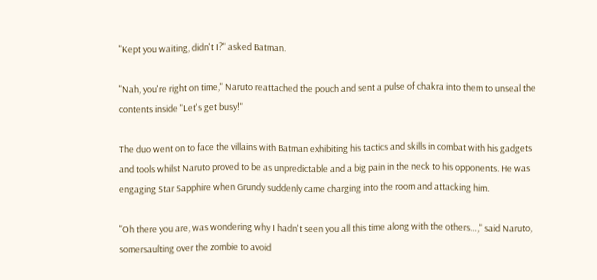"Kept you waiting, didn't I?" asked Batman.

"Nah, you're right on time," Naruto reattached the pouch and sent a pulse of chakra into them to unseal the contents inside "Let's get busy!"

The duo went on to face the villains with Batman exhibiting his tactics and skills in combat with his gadgets and tools whilst Naruto proved to be as unpredictable and a big pain in the neck to his opponents. He was engaging Star Sapphire when Grundy suddenly came charging into the room and attacking him.

"Oh there you are, was wondering why I hadn't seen you all this time along with the others…," said Naruto, somersaulting over the zombie to avoid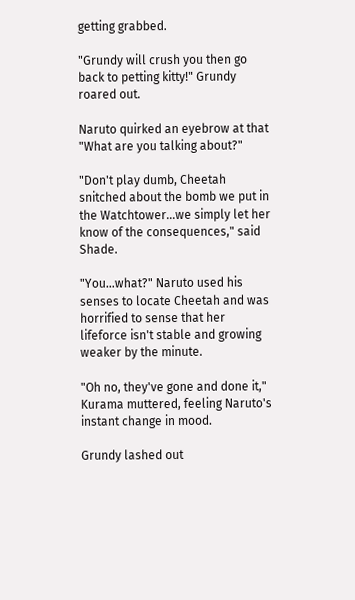getting grabbed.

"Grundy will crush you then go back to petting kitty!" Grundy roared out.

Naruto quirked an eyebrow at that "What are you talking about?"

"Don't play dumb, Cheetah snitched about the bomb we put in the Watchtower…we simply let her know of the consequences," said Shade.

"You…what?" Naruto used his senses to locate Cheetah and was horrified to sense that her lifeforce isn't stable and growing weaker by the minute.

"Oh no, they've gone and done it," Kurama muttered, feeling Naruto's instant change in mood.

Grundy lashed out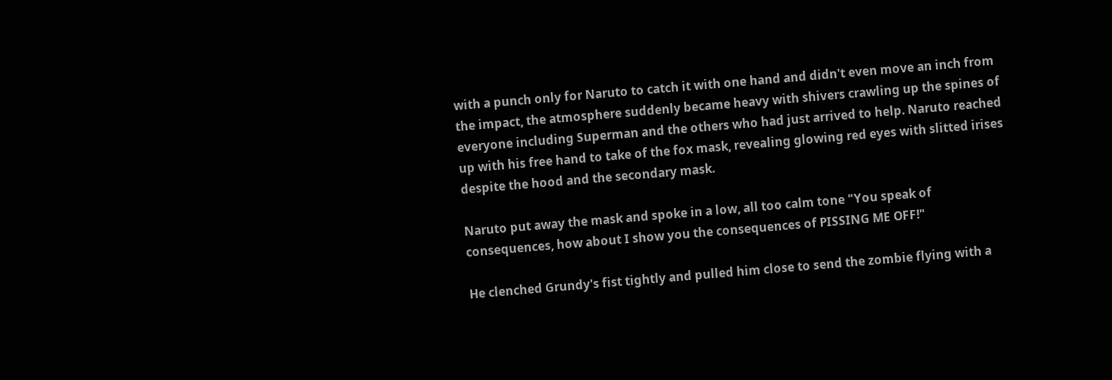with a punch only for Naruto to catch it with one hand and didn't even move an inch from the impact, the atmosphere suddenly became heavy with shivers crawling up the spines of everyone including Superman and the others who had just arrived to help. Naruto reached up with his free hand to take of the fox mask, revealing glowing red eyes with slitted irises despite the hood and the secondary mask.

Naruto put away the mask and spoke in a low, all too calm tone "You speak of consequences, how about I show you the consequences of PISSING ME OFF!"

He clenched Grundy's fist tightly and pulled him close to send the zombie flying with a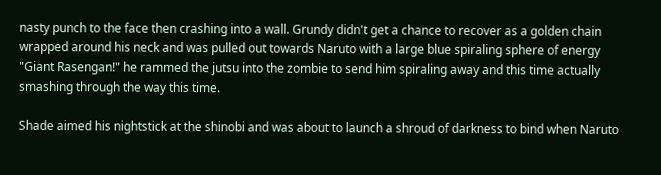nasty punch to the face then crashing into a wall. Grundy didn't get a chance to recover as a golden chain wrapped around his neck and was pulled out towards Naruto with a large blue spiraling sphere of energy "Giant Rasengan!" he rammed the jutsu into the zombie to send him spiraling away and this time actually smashing through the way this time.

Shade aimed his nightstick at the shinobi and was about to launch a shroud of darkness to bind when Naruto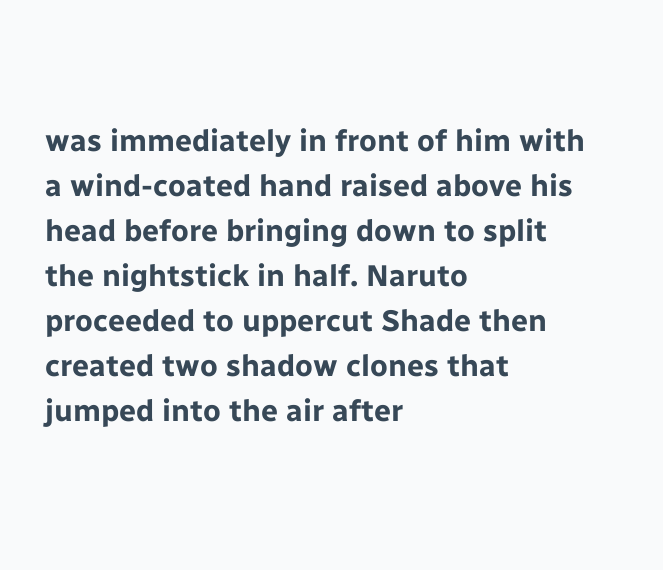was immediately in front of him with a wind-coated hand raised above his head before bringing down to split the nightstick in half. Naruto proceeded to uppercut Shade then created two shadow clones that jumped into the air after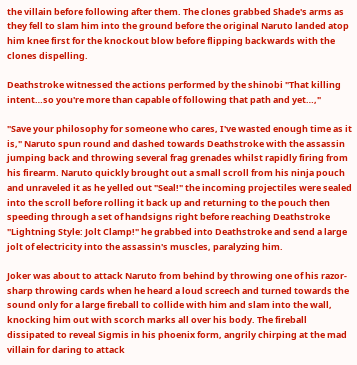the villain before following after them. The clones grabbed Shade's arms as they fell to slam him into the ground before the original Naruto landed atop him knee first for the knockout blow before flipping backwards with the clones dispelling.

Deathstroke witnessed the actions performed by the shinobi "That killing intent…so you're more than capable of following that path and yet…,"

"Save your philosophy for someone who cares, I've wasted enough time as it is," Naruto spun round and dashed towards Deathstroke with the assassin jumping back and throwing several frag grenades whilst rapidly firing from his firearm. Naruto quickly brought out a small scroll from his ninja pouch and unraveled it as he yelled out "Seal!" the incoming projectiles were sealed into the scroll before rolling it back up and returning to the pouch then speeding through a set of handsigns right before reaching Deathstroke "Lightning Style: Jolt Clamp!" he grabbed into Deathstroke and send a large jolt of electricity into the assassin's muscles, paralyzing him.

Joker was about to attack Naruto from behind by throwing one of his razor-sharp throwing cards when he heard a loud screech and turned towards the sound only for a large fireball to collide with him and slam into the wall, knocking him out with scorch marks all over his body. The fireball dissipated to reveal Sigmis in his phoenix form, angrily chirping at the mad villain for daring to attack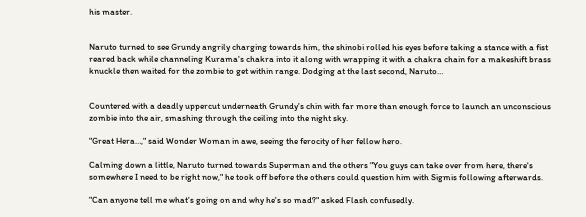his master.


Naruto turned to see Grundy angrily charging towards him, the shinobi rolled his eyes before taking a stance with a fist reared back while channeling Kurama's chakra into it along with wrapping it with a chakra chain for a makeshift brass knuckle then waited for the zombie to get within range. Dodging at the last second, Naruto…


Countered with a deadly uppercut underneath Grundy's chin with far more than enough force to launch an unconscious zombie into the air, smashing through the ceiling into the night sky.

"Great Hera…," said Wonder Woman in awe, seeing the ferocity of her fellow hero.

Calming down a little, Naruto turned towards Superman and the others "You guys can take over from here, there's somewhere I need to be right now," he took off before the others could question him with Sigmis following afterwards.

"Can anyone tell me what's going on and why he's so mad?" asked Flash confusedly.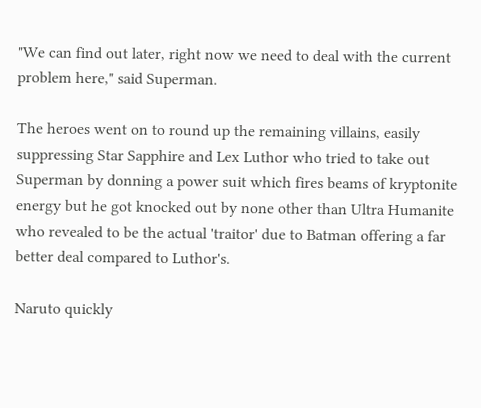"We can find out later, right now we need to deal with the current problem here," said Superman.

The heroes went on to round up the remaining villains, easily suppressing Star Sapphire and Lex Luthor who tried to take out Superman by donning a power suit which fires beams of kryptonite energy but he got knocked out by none other than Ultra Humanite who revealed to be the actual 'traitor' due to Batman offering a far better deal compared to Luthor's.

Naruto quickly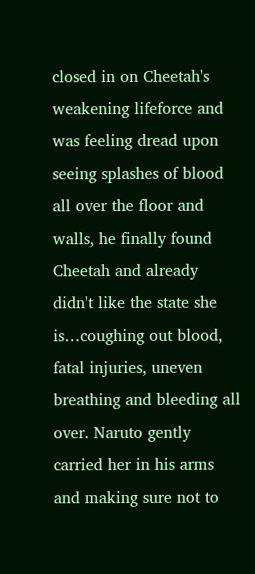closed in on Cheetah's weakening lifeforce and was feeling dread upon seeing splashes of blood all over the floor and walls, he finally found Cheetah and already didn't like the state she is…coughing out blood, fatal injuries, uneven breathing and bleeding all over. Naruto gently carried her in his arms and making sure not to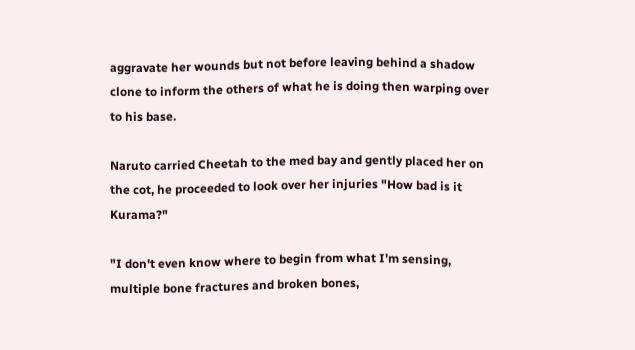aggravate her wounds but not before leaving behind a shadow clone to inform the others of what he is doing then warping over to his base.

Naruto carried Cheetah to the med bay and gently placed her on the cot, he proceeded to look over her injuries "How bad is it Kurama?"

"I don't even know where to begin from what I'm sensing, multiple bone fractures and broken bones,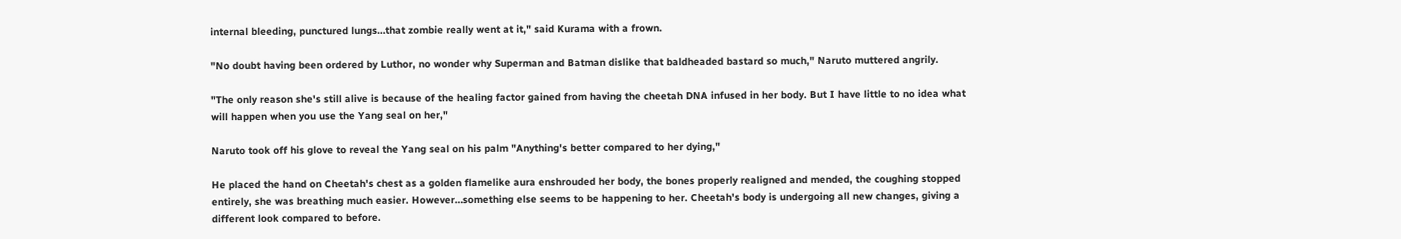internal bleeding, punctured lungs…that zombie really went at it," said Kurama with a frown.

"No doubt having been ordered by Luthor, no wonder why Superman and Batman dislike that baldheaded bastard so much," Naruto muttered angrily.

"The only reason she's still alive is because of the healing factor gained from having the cheetah DNA infused in her body. But I have little to no idea what will happen when you use the Yang seal on her,"

Naruto took off his glove to reveal the Yang seal on his palm "Anything's better compared to her dying,"

He placed the hand on Cheetah's chest as a golden flamelike aura enshrouded her body, the bones properly realigned and mended, the coughing stopped entirely, she was breathing much easier. However…something else seems to be happening to her. Cheetah's body is undergoing all new changes, giving a different look compared to before.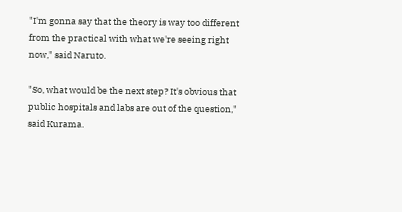"I'm gonna say that the theory is way too different from the practical with what we're seeing right now," said Naruto.

"So, what would be the next step? It's obvious that public hospitals and labs are out of the question," said Kurama.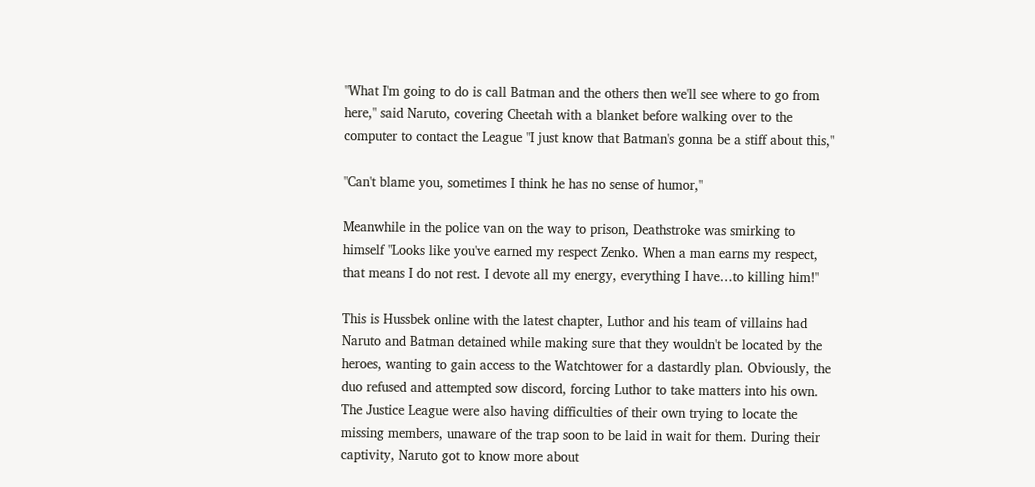"What I'm going to do is call Batman and the others then we'll see where to go from here," said Naruto, covering Cheetah with a blanket before walking over to the computer to contact the League "I just know that Batman's gonna be a stiff about this,"

"Can't blame you, sometimes I think he has no sense of humor,"

Meanwhile in the police van on the way to prison, Deathstroke was smirking to himself "Looks like you've earned my respect Zenko. When a man earns my respect, that means I do not rest. I devote all my energy, everything I have…to killing him!"

This is Hussbek online with the latest chapter, Luthor and his team of villains had Naruto and Batman detained while making sure that they wouldn't be located by the heroes, wanting to gain access to the Watchtower for a dastardly plan. Obviously, the duo refused and attempted sow discord, forcing Luthor to take matters into his own. The Justice League were also having difficulties of their own trying to locate the missing members, unaware of the trap soon to be laid in wait for them. During their captivity, Naruto got to know more about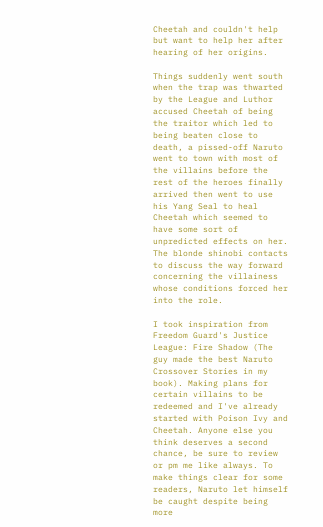Cheetah and couldn't help but want to help her after hearing of her origins.

Things suddenly went south when the trap was thwarted by the League and Luthor accused Cheetah of being the traitor which led to being beaten close to death, a pissed-off Naruto went to town with most of the villains before the rest of the heroes finally arrived then went to use his Yang Seal to heal Cheetah which seemed to have some sort of unpredicted effects on her. The blonde shinobi contacts to discuss the way forward concerning the villainess whose conditions forced her into the role.

I took inspiration from Freedom Guard's Justice League: Fire Shadow (The guy made the best Naruto Crossover Stories in my book). Making plans for certain villains to be redeemed and I've already started with Poison Ivy and Cheetah. Anyone else you think deserves a second chance, be sure to review or pm me like always. To make things clear for some readers, Naruto let himself be caught despite being more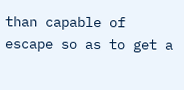than capable of escape so as to get a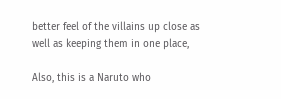better feel of the villains up close as well as keeping them in one place,

Also, this is a Naruto who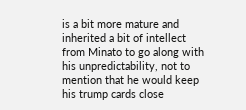is a bit more mature and inherited a bit of intellect from Minato to go along with his unpredictability, not to mention that he would keep his trump cards close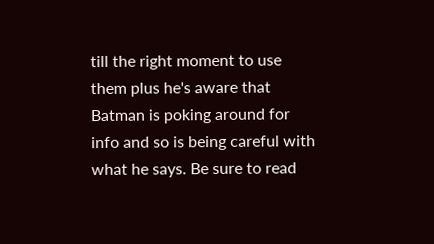till the right moment to use them plus he's aware that Batman is poking around for info and so is being careful with what he says. Be sure to read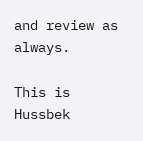and review as always.

This is Hussbek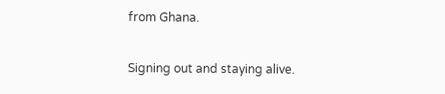from Ghana.

Signing out and staying alive.